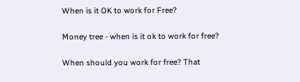When is it OK to work for Free?

Money tree - when is it ok to work for free?

When should you work for free? That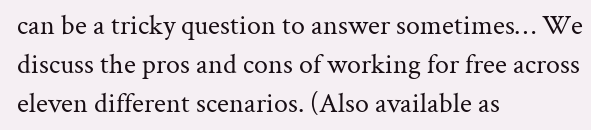can be a tricky question to answer sometimes… We discuss the pros and cons of working for free across eleven different scenarios. (Also available as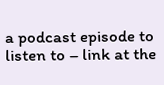a podcast episode to listen to – link at the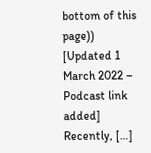bottom of this page)) [Updated 1 March 2022 – Podcast link added] Recently, […]